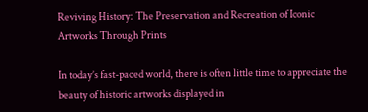Reviving History: The Preservation and Recreation of Iconic Artworks Through Prints

In today’s fast-paced world, there is often little time to appreciate the beauty of historic artworks displayed in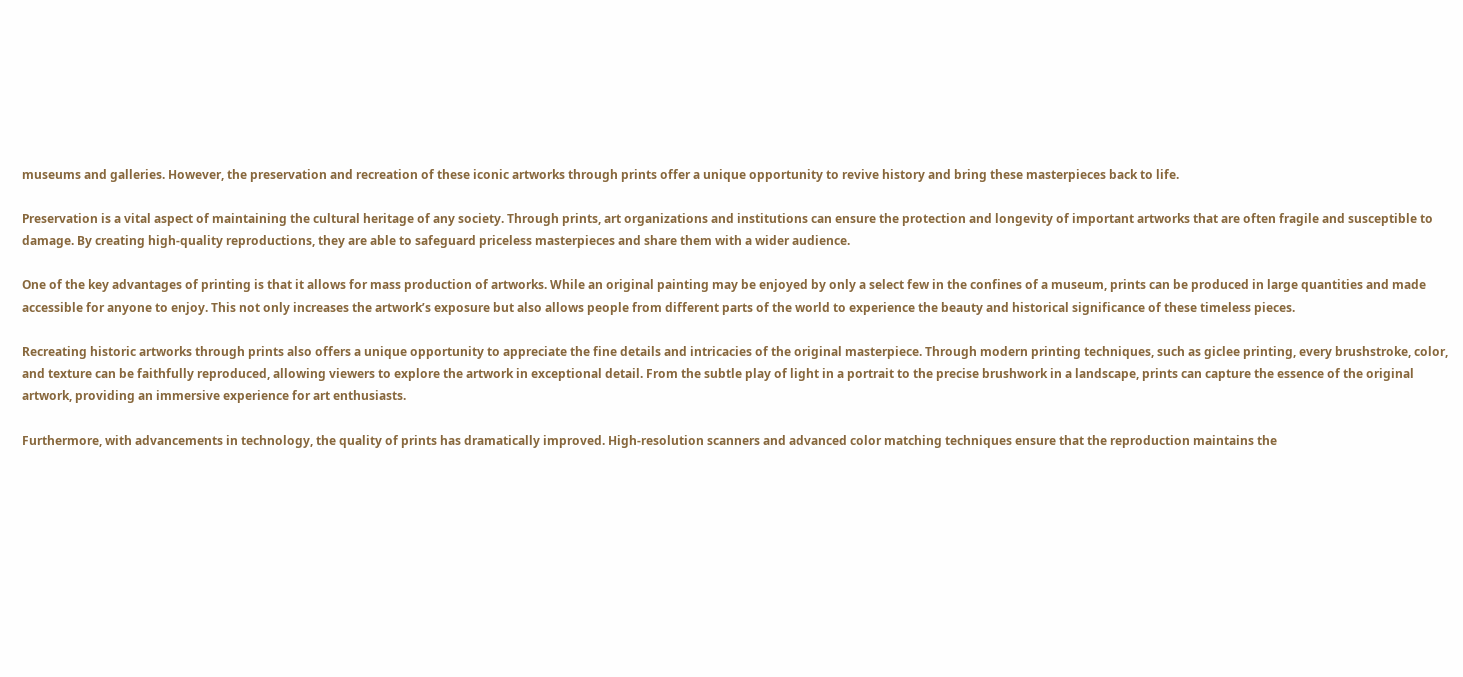museums and galleries. However, the preservation and recreation of these iconic artworks through prints offer a unique opportunity to revive history and bring these masterpieces back to life.

Preservation is a vital aspect of maintaining the cultural heritage of any society. Through prints, art organizations and institutions can ensure the protection and longevity of important artworks that are often fragile and susceptible to damage. By creating high-quality reproductions, they are able to safeguard priceless masterpieces and share them with a wider audience.

One of the key advantages of printing is that it allows for mass production of artworks. While an original painting may be enjoyed by only a select few in the confines of a museum, prints can be produced in large quantities and made accessible for anyone to enjoy. This not only increases the artwork’s exposure but also allows people from different parts of the world to experience the beauty and historical significance of these timeless pieces.

Recreating historic artworks through prints also offers a unique opportunity to appreciate the fine details and intricacies of the original masterpiece. Through modern printing techniques, such as giclee printing, every brushstroke, color, and texture can be faithfully reproduced, allowing viewers to explore the artwork in exceptional detail. From the subtle play of light in a portrait to the precise brushwork in a landscape, prints can capture the essence of the original artwork, providing an immersive experience for art enthusiasts.

Furthermore, with advancements in technology, the quality of prints has dramatically improved. High-resolution scanners and advanced color matching techniques ensure that the reproduction maintains the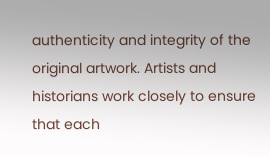authenticity and integrity of the original artwork. Artists and historians work closely to ensure that each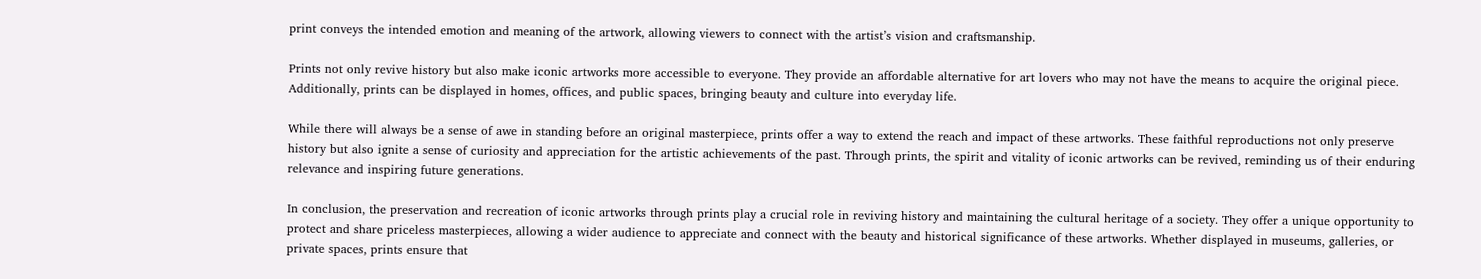print conveys the intended emotion and meaning of the artwork, allowing viewers to connect with the artist’s vision and craftsmanship.

Prints not only revive history but also make iconic artworks more accessible to everyone. They provide an affordable alternative for art lovers who may not have the means to acquire the original piece. Additionally, prints can be displayed in homes, offices, and public spaces, bringing beauty and culture into everyday life.

While there will always be a sense of awe in standing before an original masterpiece, prints offer a way to extend the reach and impact of these artworks. These faithful reproductions not only preserve history but also ignite a sense of curiosity and appreciation for the artistic achievements of the past. Through prints, the spirit and vitality of iconic artworks can be revived, reminding us of their enduring relevance and inspiring future generations.

In conclusion, the preservation and recreation of iconic artworks through prints play a crucial role in reviving history and maintaining the cultural heritage of a society. They offer a unique opportunity to protect and share priceless masterpieces, allowing a wider audience to appreciate and connect with the beauty and historical significance of these artworks. Whether displayed in museums, galleries, or private spaces, prints ensure that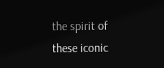the spirit of these iconic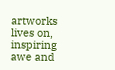artworks lives on, inspiring awe and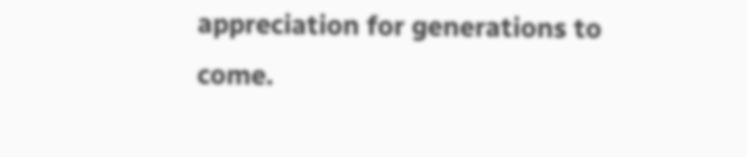appreciation for generations to come.